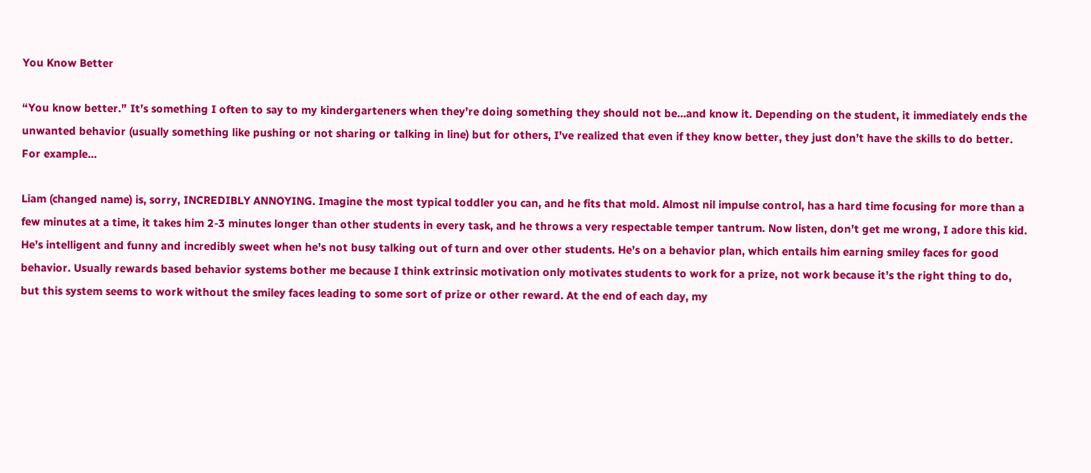You Know Better

“You know better.” It’s something I often to say to my kindergarteners when they’re doing something they should not be…and know it. Depending on the student, it immediately ends the unwanted behavior (usually something like pushing or not sharing or talking in line) but for others, I’ve realized that even if they know better, they just don’t have the skills to do better. For example…

Liam (changed name) is, sorry, INCREDIBLY ANNOYING. Imagine the most typical toddler you can, and he fits that mold. Almost nil impulse control, has a hard time focusing for more than a few minutes at a time, it takes him 2-3 minutes longer than other students in every task, and he throws a very respectable temper tantrum. Now listen, don’t get me wrong, I adore this kid. He’s intelligent and funny and incredibly sweet when he’s not busy talking out of turn and over other students. He’s on a behavior plan, which entails him earning smiley faces for good behavior. Usually rewards based behavior systems bother me because I think extrinsic motivation only motivates students to work for a prize, not work because it’s the right thing to do, but this system seems to work without the smiley faces leading to some sort of prize or other reward. At the end of each day, my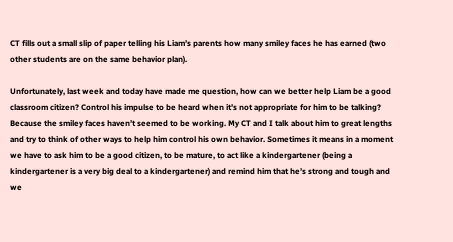CT fills out a small slip of paper telling his Liam’s parents how many smiley faces he has earned (two other students are on the same behavior plan).

Unfortunately, last week and today have made me question, how can we better help Liam be a good classroom citizen? Control his impulse to be heard when it’s not appropriate for him to be talking? Because the smiley faces haven’t seemed to be working. My CT and I talk about him to great lengths and try to think of other ways to help him control his own behavior. Sometimes it means in a moment we have to ask him to be a good citizen, to be mature, to act like a kindergartener (being a kindergartener is a very big deal to a kindergartener) and remind him that he’s strong and tough and we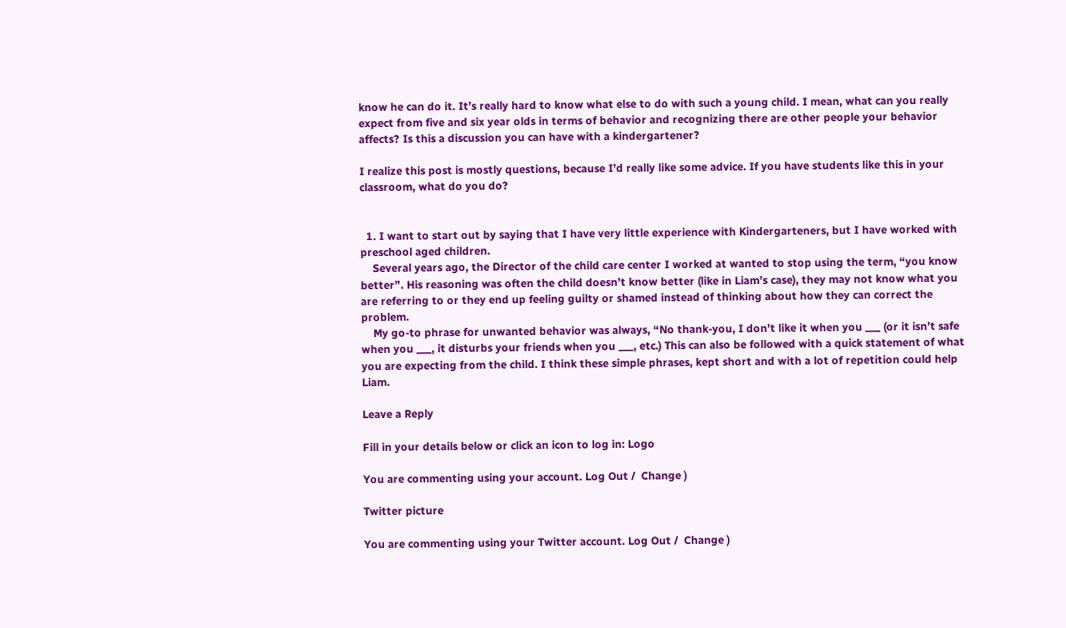know he can do it. It’s really hard to know what else to do with such a young child. I mean, what can you really expect from five and six year olds in terms of behavior and recognizing there are other people your behavior affects? Is this a discussion you can have with a kindergartener?

I realize this post is mostly questions, because I’d really like some advice. If you have students like this in your classroom, what do you do?


  1. I want to start out by saying that I have very little experience with Kindergarteners, but I have worked with preschool aged children.
    Several years ago, the Director of the child care center I worked at wanted to stop using the term, “you know better”. His reasoning was often the child doesn’t know better (like in Liam’s case), they may not know what you are referring to or they end up feeling guilty or shamed instead of thinking about how they can correct the problem.
    My go-to phrase for unwanted behavior was always, “No thank-you, I don’t like it when you ___ (or it isn’t safe when you ___, it disturbs your friends when you ___, etc.) This can also be followed with a quick statement of what you are expecting from the child. I think these simple phrases, kept short and with a lot of repetition could help Liam.

Leave a Reply

Fill in your details below or click an icon to log in: Logo

You are commenting using your account. Log Out /  Change )

Twitter picture

You are commenting using your Twitter account. Log Out /  Change )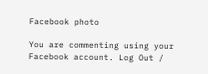Facebook photo

You are commenting using your Facebook account. Log Out /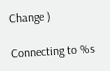Change )

Connecting to %s